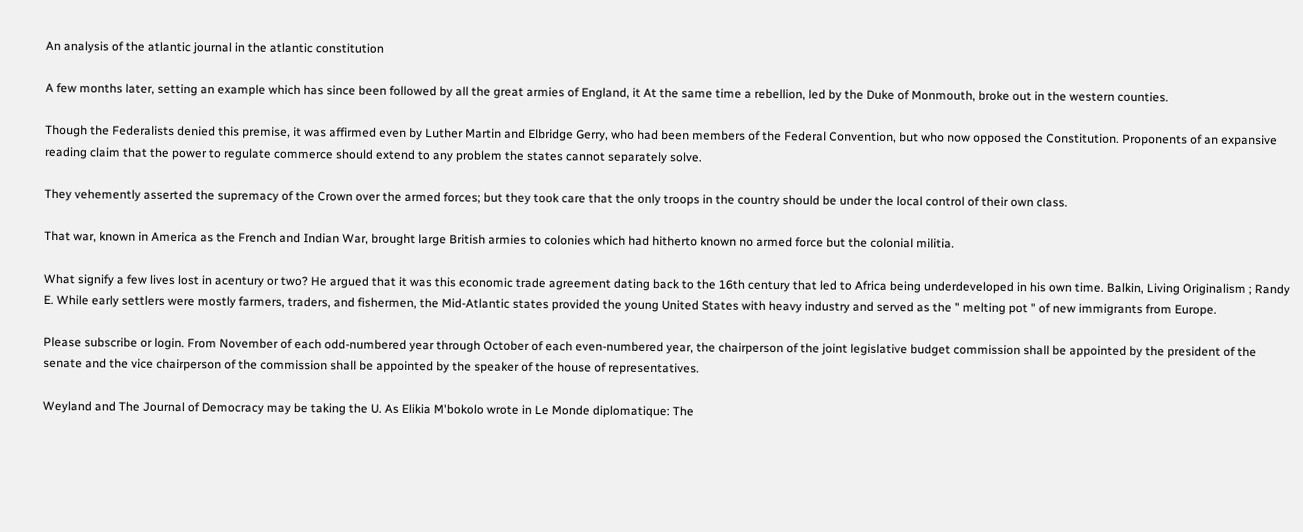An analysis of the atlantic journal in the atlantic constitution

A few months later, setting an example which has since been followed by all the great armies of England, it At the same time a rebellion, led by the Duke of Monmouth, broke out in the western counties.

Though the Federalists denied this premise, it was affirmed even by Luther Martin and Elbridge Gerry, who had been members of the Federal Convention, but who now opposed the Constitution. Proponents of an expansive reading claim that the power to regulate commerce should extend to any problem the states cannot separately solve.

They vehemently asserted the supremacy of the Crown over the armed forces; but they took care that the only troops in the country should be under the local control of their own class.

That war, known in America as the French and Indian War, brought large British armies to colonies which had hitherto known no armed force but the colonial militia.

What signify a few lives lost in acentury or two? He argued that it was this economic trade agreement dating back to the 16th century that led to Africa being underdeveloped in his own time. Balkin, Living Originalism ; Randy E. While early settlers were mostly farmers, traders, and fishermen, the Mid-Atlantic states provided the young United States with heavy industry and served as the " melting pot " of new immigrants from Europe.

Please subscribe or login. From November of each odd-numbered year through October of each even-numbered year, the chairperson of the joint legislative budget commission shall be appointed by the president of the senate and the vice chairperson of the commission shall be appointed by the speaker of the house of representatives.

Weyland and The Journal of Democracy may be taking the U. As Elikia M'bokolo wrote in Le Monde diplomatique: The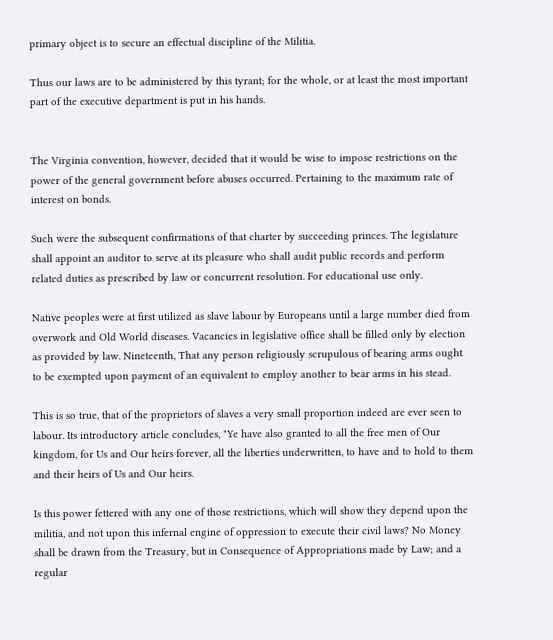primary object is to secure an effectual discipline of the Militia.

Thus our laws are to be administered by this tyrant; for the whole, or at least the most important part of the executive department is put in his hands.


The Virginia convention, however, decided that it would be wise to impose restrictions on the power of the general government before abuses occurred. Pertaining to the maximum rate of interest on bonds.

Such were the subsequent confirmations of that charter by succeeding princes. The legislature shall appoint an auditor to serve at its pleasure who shall audit public records and perform related duties as prescribed by law or concurrent resolution. For educational use only.

Native peoples were at first utilized as slave labour by Europeans until a large number died from overwork and Old World diseases. Vacancies in legislative office shall be filled only by election as provided by law. Nineteenth, That any person religiously scrupulous of bearing arms ought to be exempted upon payment of an equivalent to employ another to bear arms in his stead.

This is so true, that of the proprietors of slaves a very small proportion indeed are ever seen to labour. Its introductory article concludes, "Ye have also granted to all the free men of Our kingdom, for Us and Our heirs forever, all the liberties underwritten, to have and to hold to them and their heirs of Us and Our heirs.

Is this power fettered with any one of those restrictions, which will show they depend upon the militia, and not upon this infernal engine of oppression to execute their civil laws? No Money shall be drawn from the Treasury, but in Consequence of Appropriations made by Law; and a regular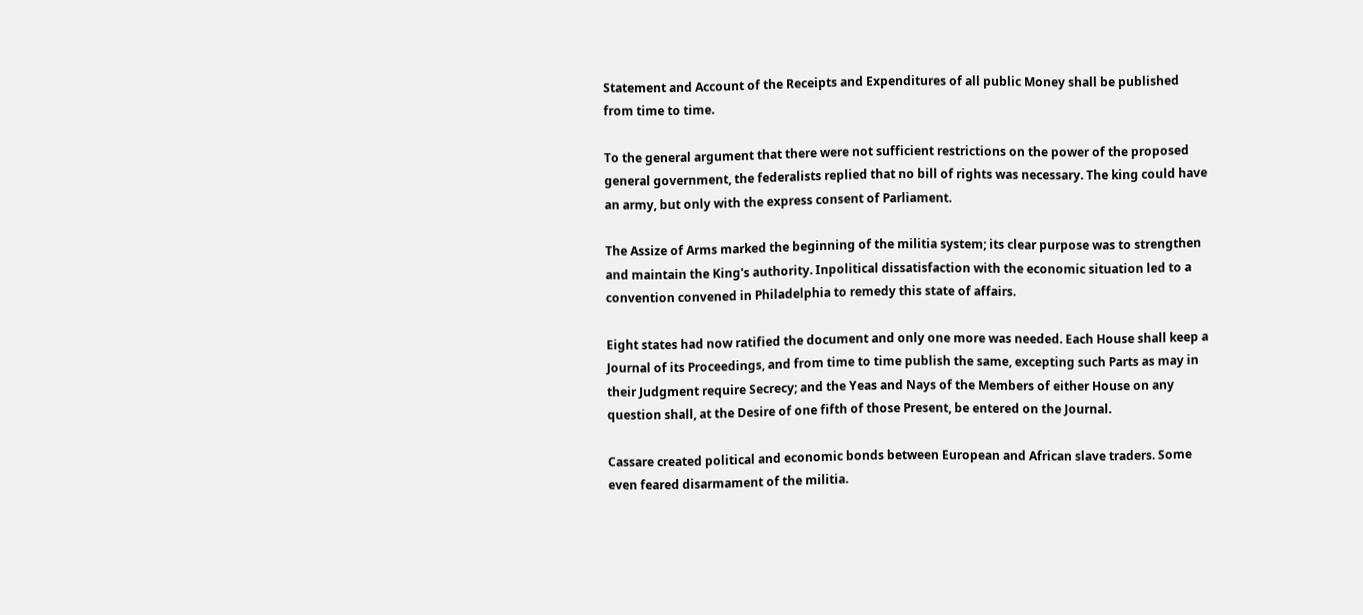Statement and Account of the Receipts and Expenditures of all public Money shall be published from time to time.

To the general argument that there were not sufficient restrictions on the power of the proposed general government, the federalists replied that no bill of rights was necessary. The king could have an army, but only with the express consent of Parliament.

The Assize of Arms marked the beginning of the militia system; its clear purpose was to strengthen and maintain the King's authority. Inpolitical dissatisfaction with the economic situation led to a convention convened in Philadelphia to remedy this state of affairs.

Eight states had now ratified the document and only one more was needed. Each House shall keep a Journal of its Proceedings, and from time to time publish the same, excepting such Parts as may in their Judgment require Secrecy; and the Yeas and Nays of the Members of either House on any question shall, at the Desire of one fifth of those Present, be entered on the Journal.

Cassare created political and economic bonds between European and African slave traders. Some even feared disarmament of the militia.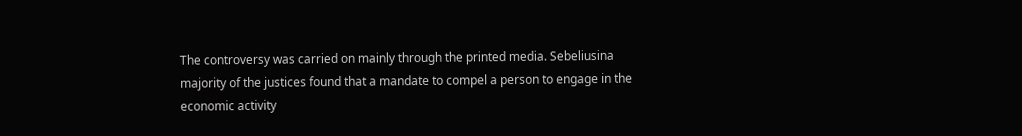The controversy was carried on mainly through the printed media. Sebeliusina majority of the justices found that a mandate to compel a person to engage in the economic activity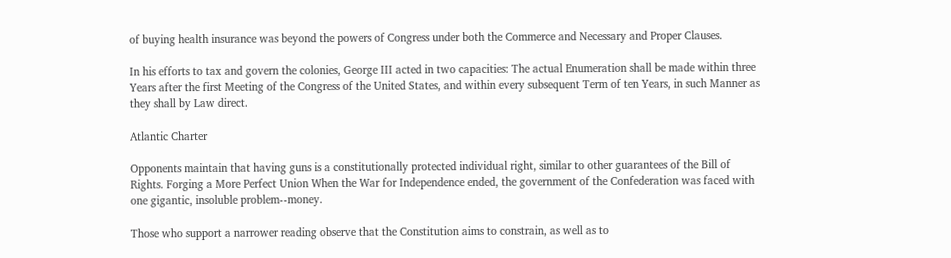of buying health insurance was beyond the powers of Congress under both the Commerce and Necessary and Proper Clauses.

In his efforts to tax and govern the colonies, George III acted in two capacities: The actual Enumeration shall be made within three Years after the first Meeting of the Congress of the United States, and within every subsequent Term of ten Years, in such Manner as they shall by Law direct.

Atlantic Charter

Opponents maintain that having guns is a constitutionally protected individual right, similar to other guarantees of the Bill of Rights. Forging a More Perfect Union When the War for Independence ended, the government of the Confederation was faced with one gigantic, insoluble problem--money.

Those who support a narrower reading observe that the Constitution aims to constrain, as well as to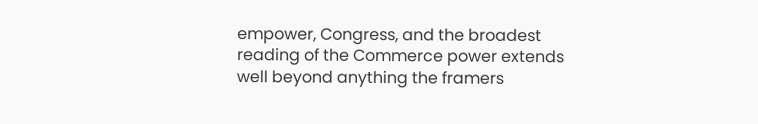empower, Congress, and the broadest reading of the Commerce power extends well beyond anything the framers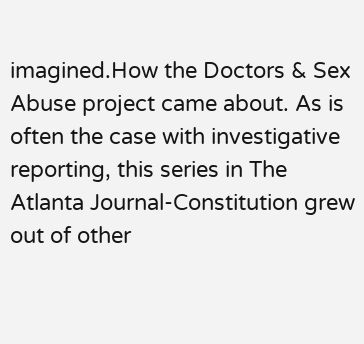imagined.How the Doctors & Sex Abuse project came about. As is often the case with investigative reporting, this series in The Atlanta Journal-Constitution grew out of other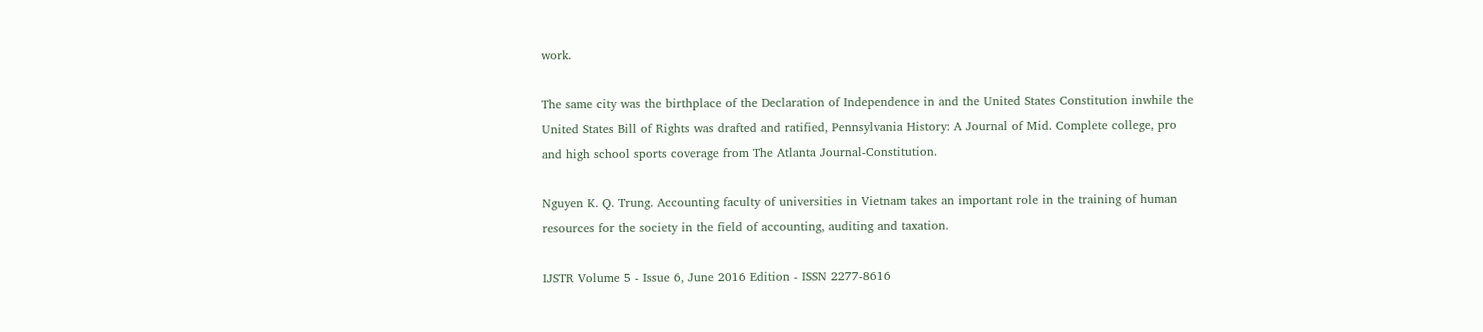work.

The same city was the birthplace of the Declaration of Independence in and the United States Constitution inwhile the United States Bill of Rights was drafted and ratified, Pennsylvania History: A Journal of Mid. Complete college, pro and high school sports coverage from The Atlanta Journal-Constitution.

Nguyen K. Q. Trung. Accounting faculty of universities in Vietnam takes an important role in the training of human resources for the society in the field of accounting, auditing and taxation.

IJSTR Volume 5 - Issue 6, June 2016 Edition - ISSN 2277-8616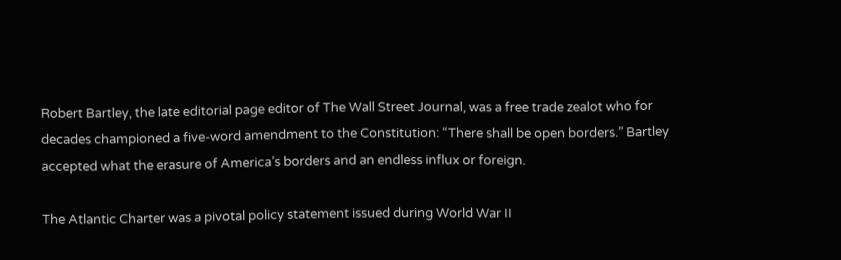Robert Bartley, the late editorial page editor of The Wall Street Journal, was a free trade zealot who for decades championed a five-word amendment to the Constitution: “There shall be open borders.” Bartley accepted what the erasure of America’s borders and an endless influx or foreign.

The Atlantic Charter was a pivotal policy statement issued during World War II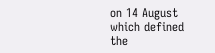on 14 August which defined the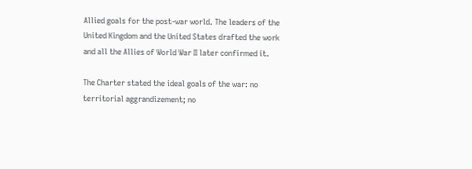Allied goals for the post-war world. The leaders of the United Kingdom and the United States drafted the work and all the Allies of World War II later confirmed it.

The Charter stated the ideal goals of the war: no territorial aggrandizement; no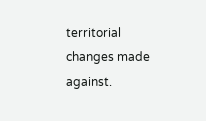territorial changes made against.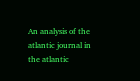An analysis of the atlantic journal in the atlantic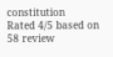constitution
Rated 4/5 based on 58 review